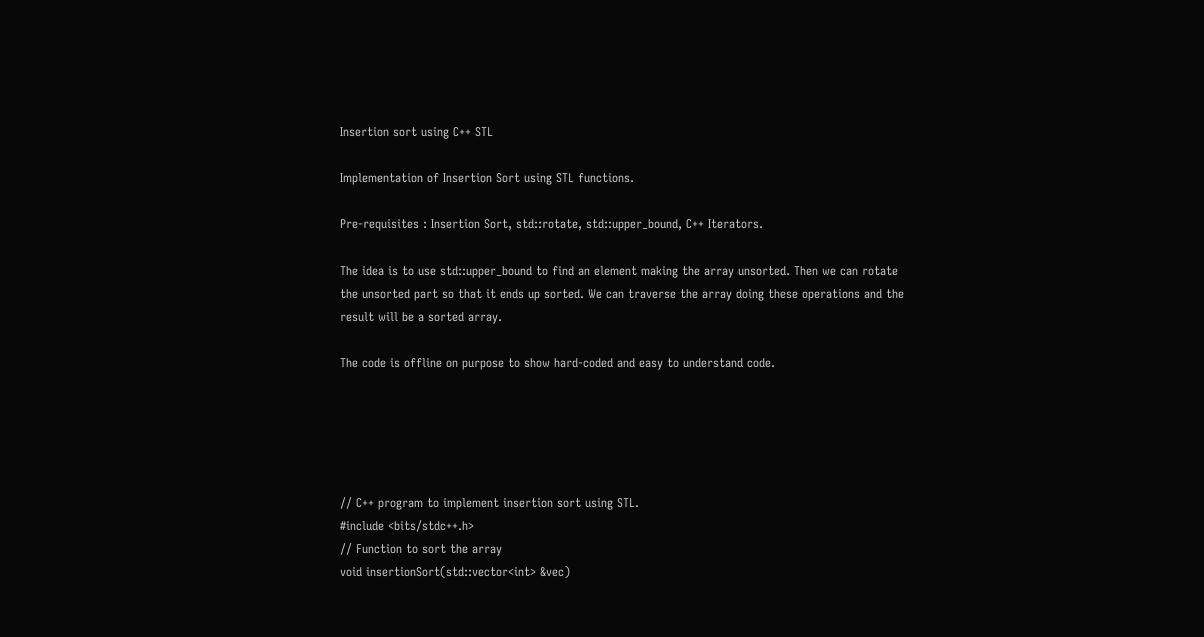Insertion sort using C++ STL

Implementation of Insertion Sort using STL functions.

Pre-requisites : Insertion Sort, std::rotate, std::upper_bound, C++ Iterators.

The idea is to use std::upper_bound to find an element making the array unsorted. Then we can rotate the unsorted part so that it ends up sorted. We can traverse the array doing these operations and the result will be a sorted array.

The code is offline on purpose to show hard-coded and easy to understand code.





// C++ program to implement insertion sort using STL.
#include <bits/stdc++.h>
// Function to sort the array
void insertionSort(std::vector<int> &vec)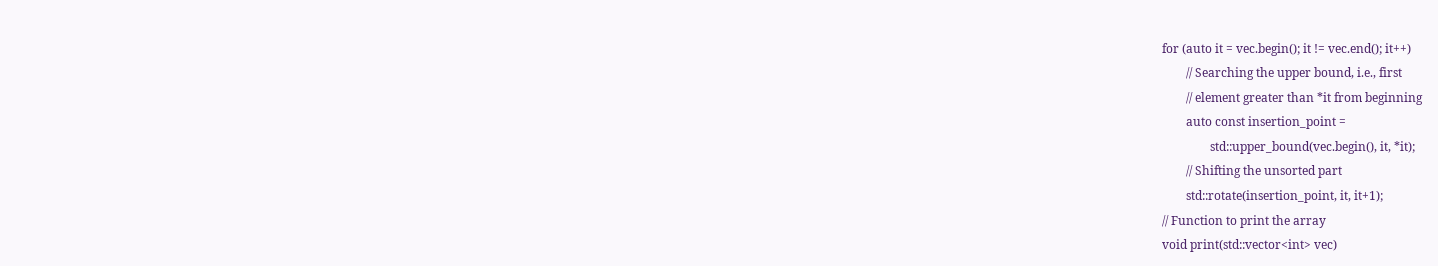for (auto it = vec.begin(); it != vec.end(); it++)
        // Searching the upper bound, i.e., first
        // element greater than *it from beginning
        auto const insertion_point =
                std::upper_bound(vec.begin(), it, *it);
        // Shifting the unsorted part
        std::rotate(insertion_point, it, it+1);
// Function to print the array
void print(std::vector<int> vec)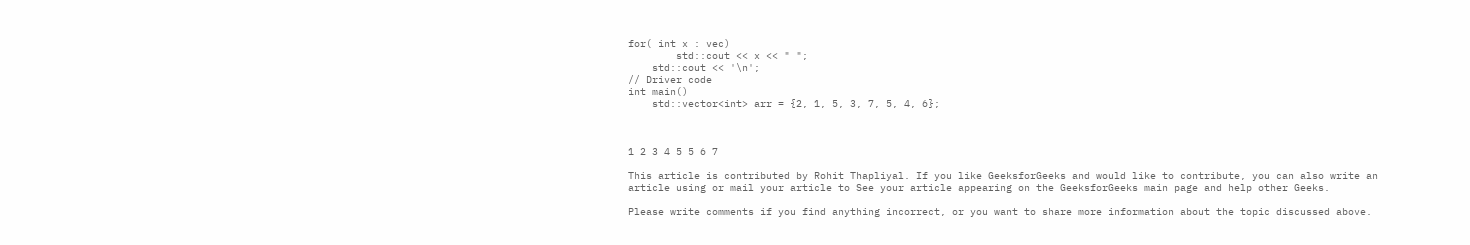for( int x : vec)
        std::cout << x << " ";
    std::cout << '\n';
// Driver code
int main()
    std::vector<int> arr = {2, 1, 5, 3, 7, 5, 4, 6};



1 2 3 4 5 5 6 7

This article is contributed by Rohit Thapliyal. If you like GeeksforGeeks and would like to contribute, you can also write an article using or mail your article to See your article appearing on the GeeksforGeeks main page and help other Geeks.

Please write comments if you find anything incorrect, or you want to share more information about the topic discussed above.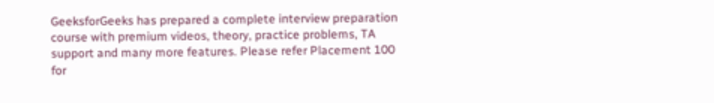GeeksforGeeks has prepared a complete interview preparation course with premium videos, theory, practice problems, TA support and many more features. Please refer Placement 100 for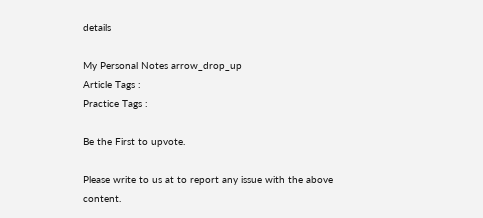details

My Personal Notes arrow_drop_up
Article Tags :
Practice Tags :

Be the First to upvote.

Please write to us at to report any issue with the above content.